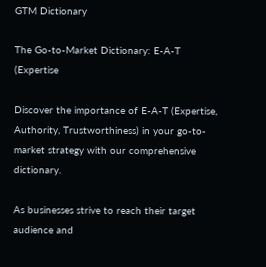GTM Dictionary

The Go-to-Market Dictionary: E-A-T (Expertise

Discover the importance of E-A-T (Expertise, Authority, Trustworthiness) in your go-to-market strategy with our comprehensive dictionary.

As businesses strive to reach their target audience and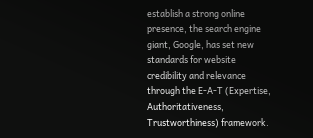establish a strong online presence, the search engine giant, Google, has set new standards for website credibility and relevance through the E-A-T (Expertise, Authoritativeness, Trustworthiness) framework.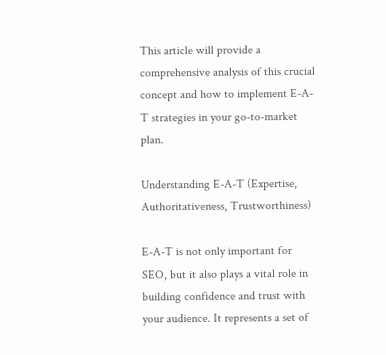This article will provide a comprehensive analysis of this crucial concept and how to implement E-A-T strategies in your go-to-market plan.

Understanding E-A-T (Expertise, Authoritativeness, Trustworthiness)

E-A-T is not only important for SEO, but it also plays a vital role in building confidence and trust with your audience. It represents a set of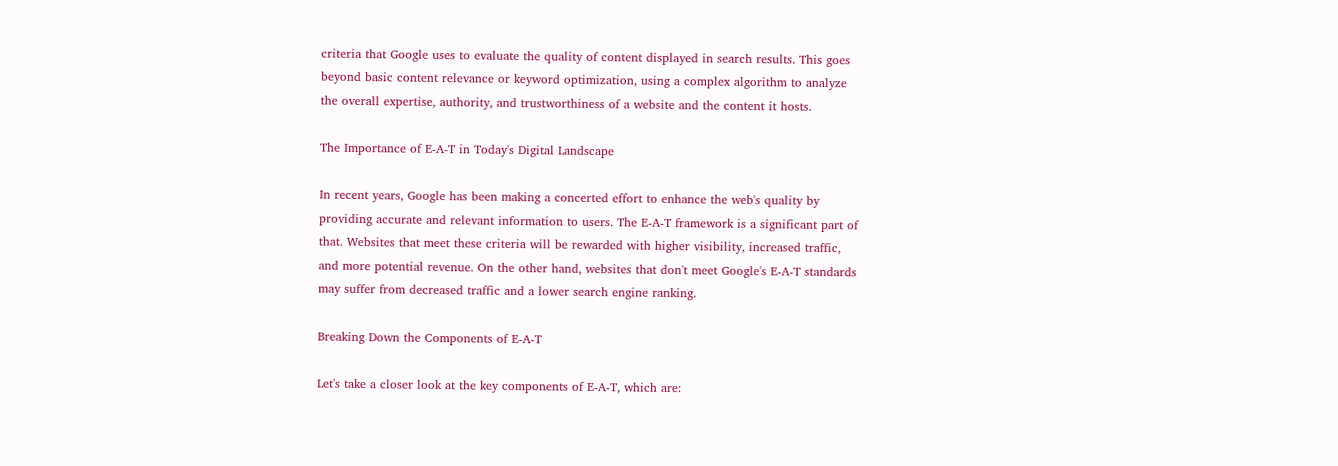criteria that Google uses to evaluate the quality of content displayed in search results. This goes beyond basic content relevance or keyword optimization, using a complex algorithm to analyze the overall expertise, authority, and trustworthiness of a website and the content it hosts.

The Importance of E-A-T in Today's Digital Landscape

In recent years, Google has been making a concerted effort to enhance the web's quality by providing accurate and relevant information to users. The E-A-T framework is a significant part of that. Websites that meet these criteria will be rewarded with higher visibility, increased traffic, and more potential revenue. On the other hand, websites that don't meet Google's E-A-T standards may suffer from decreased traffic and a lower search engine ranking.

Breaking Down the Components of E-A-T

Let's take a closer look at the key components of E-A-T, which are: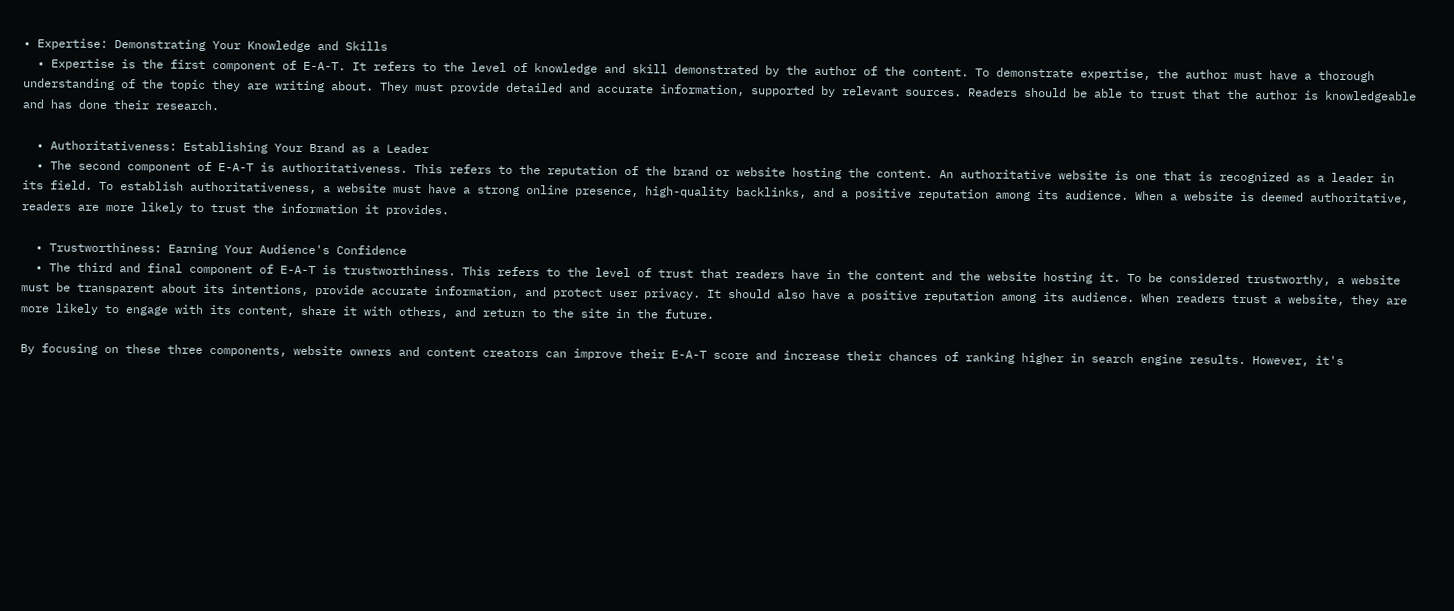• Expertise: Demonstrating Your Knowledge and Skills
  • Expertise is the first component of E-A-T. It refers to the level of knowledge and skill demonstrated by the author of the content. To demonstrate expertise, the author must have a thorough understanding of the topic they are writing about. They must provide detailed and accurate information, supported by relevant sources. Readers should be able to trust that the author is knowledgeable and has done their research.

  • Authoritativeness: Establishing Your Brand as a Leader
  • The second component of E-A-T is authoritativeness. This refers to the reputation of the brand or website hosting the content. An authoritative website is one that is recognized as a leader in its field. To establish authoritativeness, a website must have a strong online presence, high-quality backlinks, and a positive reputation among its audience. When a website is deemed authoritative, readers are more likely to trust the information it provides.

  • Trustworthiness: Earning Your Audience's Confidence
  • The third and final component of E-A-T is trustworthiness. This refers to the level of trust that readers have in the content and the website hosting it. To be considered trustworthy, a website must be transparent about its intentions, provide accurate information, and protect user privacy. It should also have a positive reputation among its audience. When readers trust a website, they are more likely to engage with its content, share it with others, and return to the site in the future.

By focusing on these three components, website owners and content creators can improve their E-A-T score and increase their chances of ranking higher in search engine results. However, it's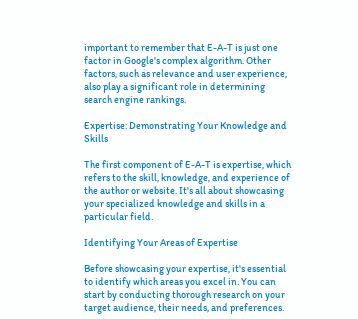important to remember that E-A-T is just one factor in Google's complex algorithm. Other factors, such as relevance and user experience, also play a significant role in determining search engine rankings.

Expertise: Demonstrating Your Knowledge and Skills

The first component of E-A-T is expertise, which refers to the skill, knowledge, and experience of the author or website. It's all about showcasing your specialized knowledge and skills in a particular field.

Identifying Your Areas of Expertise

Before showcasing your expertise, it's essential to identify which areas you excel in. You can start by conducting thorough research on your target audience, their needs, and preferences.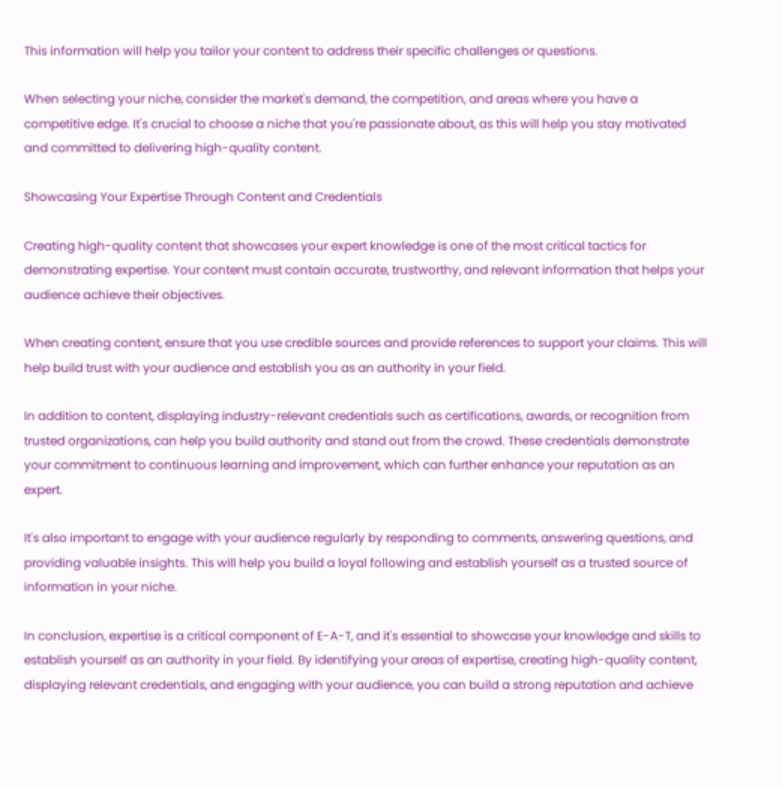This information will help you tailor your content to address their specific challenges or questions.

When selecting your niche, consider the market's demand, the competition, and areas where you have a competitive edge. It's crucial to choose a niche that you're passionate about, as this will help you stay motivated and committed to delivering high-quality content.

Showcasing Your Expertise Through Content and Credentials

Creating high-quality content that showcases your expert knowledge is one of the most critical tactics for demonstrating expertise. Your content must contain accurate, trustworthy, and relevant information that helps your audience achieve their objectives.

When creating content, ensure that you use credible sources and provide references to support your claims. This will help build trust with your audience and establish you as an authority in your field.

In addition to content, displaying industry-relevant credentials such as certifications, awards, or recognition from trusted organizations, can help you build authority and stand out from the crowd. These credentials demonstrate your commitment to continuous learning and improvement, which can further enhance your reputation as an expert.

It's also important to engage with your audience regularly by responding to comments, answering questions, and providing valuable insights. This will help you build a loyal following and establish yourself as a trusted source of information in your niche.

In conclusion, expertise is a critical component of E-A-T, and it's essential to showcase your knowledge and skills to establish yourself as an authority in your field. By identifying your areas of expertise, creating high-quality content, displaying relevant credentials, and engaging with your audience, you can build a strong reputation and achieve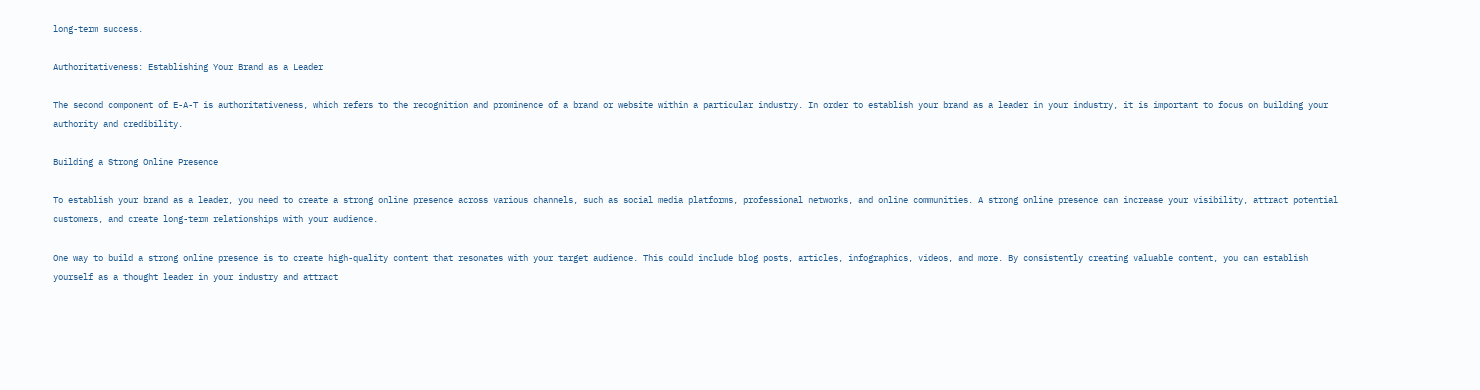long-term success.

Authoritativeness: Establishing Your Brand as a Leader

The second component of E-A-T is authoritativeness, which refers to the recognition and prominence of a brand or website within a particular industry. In order to establish your brand as a leader in your industry, it is important to focus on building your authority and credibility.

Building a Strong Online Presence

To establish your brand as a leader, you need to create a strong online presence across various channels, such as social media platforms, professional networks, and online communities. A strong online presence can increase your visibility, attract potential customers, and create long-term relationships with your audience.

One way to build a strong online presence is to create high-quality content that resonates with your target audience. This could include blog posts, articles, infographics, videos, and more. By consistently creating valuable content, you can establish yourself as a thought leader in your industry and attract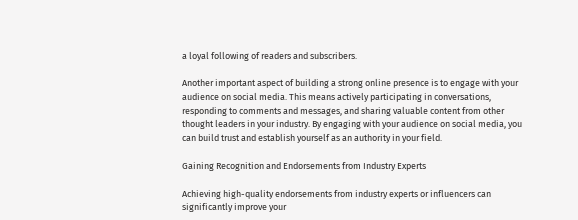a loyal following of readers and subscribers.

Another important aspect of building a strong online presence is to engage with your audience on social media. This means actively participating in conversations, responding to comments and messages, and sharing valuable content from other thought leaders in your industry. By engaging with your audience on social media, you can build trust and establish yourself as an authority in your field.

Gaining Recognition and Endorsements from Industry Experts

Achieving high-quality endorsements from industry experts or influencers can significantly improve your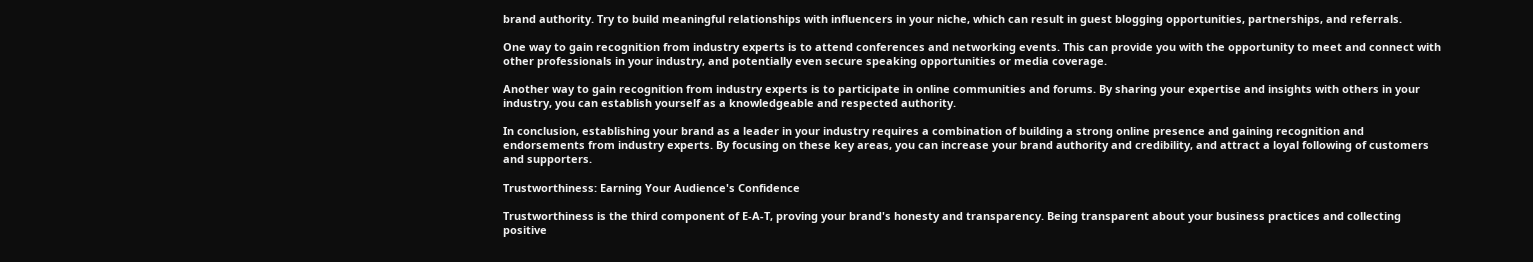brand authority. Try to build meaningful relationships with influencers in your niche, which can result in guest blogging opportunities, partnerships, and referrals.

One way to gain recognition from industry experts is to attend conferences and networking events. This can provide you with the opportunity to meet and connect with other professionals in your industry, and potentially even secure speaking opportunities or media coverage.

Another way to gain recognition from industry experts is to participate in online communities and forums. By sharing your expertise and insights with others in your industry, you can establish yourself as a knowledgeable and respected authority.

In conclusion, establishing your brand as a leader in your industry requires a combination of building a strong online presence and gaining recognition and endorsements from industry experts. By focusing on these key areas, you can increase your brand authority and credibility, and attract a loyal following of customers and supporters.

Trustworthiness: Earning Your Audience's Confidence

Trustworthiness is the third component of E-A-T, proving your brand's honesty and transparency. Being transparent about your business practices and collecting positive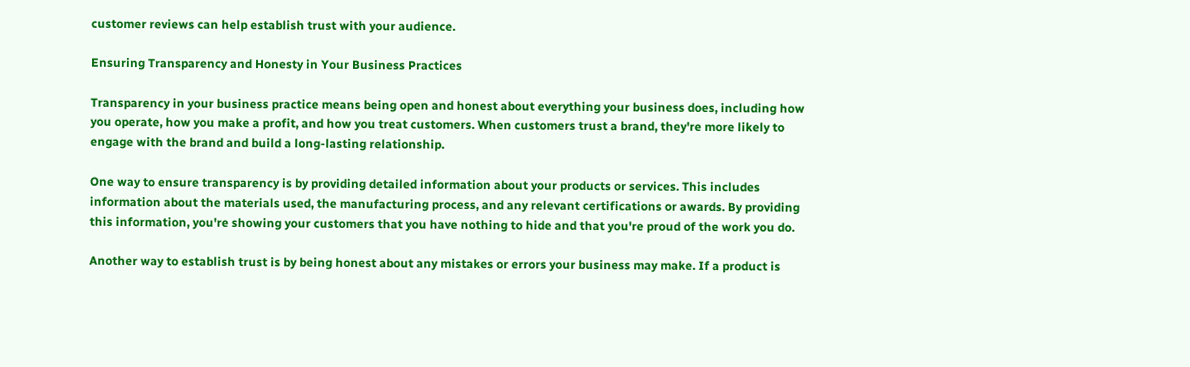customer reviews can help establish trust with your audience.

Ensuring Transparency and Honesty in Your Business Practices

Transparency in your business practice means being open and honest about everything your business does, including how you operate, how you make a profit, and how you treat customers. When customers trust a brand, they're more likely to engage with the brand and build a long-lasting relationship.

One way to ensure transparency is by providing detailed information about your products or services. This includes information about the materials used, the manufacturing process, and any relevant certifications or awards. By providing this information, you're showing your customers that you have nothing to hide and that you're proud of the work you do.

Another way to establish trust is by being honest about any mistakes or errors your business may make. If a product is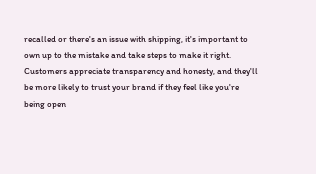recalled or there's an issue with shipping, it's important to own up to the mistake and take steps to make it right. Customers appreciate transparency and honesty, and they'll be more likely to trust your brand if they feel like you're being open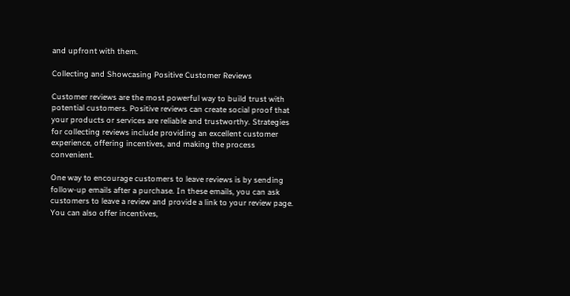and upfront with them.

Collecting and Showcasing Positive Customer Reviews

Customer reviews are the most powerful way to build trust with potential customers. Positive reviews can create social proof that your products or services are reliable and trustworthy. Strategies for collecting reviews include providing an excellent customer experience, offering incentives, and making the process convenient.

One way to encourage customers to leave reviews is by sending follow-up emails after a purchase. In these emails, you can ask customers to leave a review and provide a link to your review page. You can also offer incentives,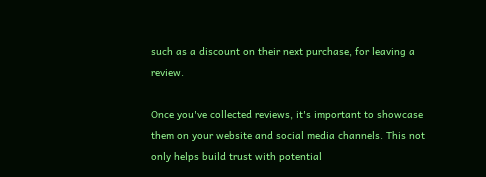such as a discount on their next purchase, for leaving a review.

Once you've collected reviews, it's important to showcase them on your website and social media channels. This not only helps build trust with potential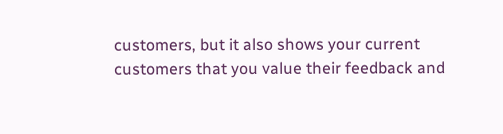customers, but it also shows your current customers that you value their feedback and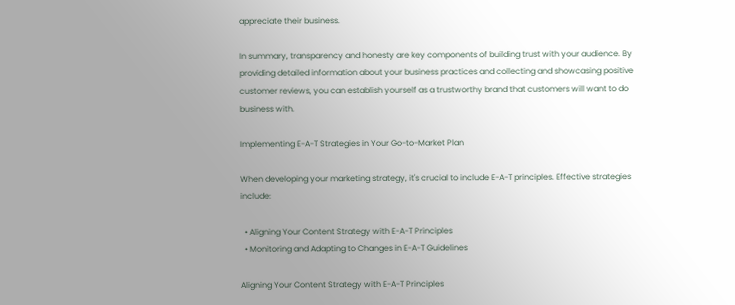appreciate their business.

In summary, transparency and honesty are key components of building trust with your audience. By providing detailed information about your business practices and collecting and showcasing positive customer reviews, you can establish yourself as a trustworthy brand that customers will want to do business with.

Implementing E-A-T Strategies in Your Go-to-Market Plan

When developing your marketing strategy, it's crucial to include E-A-T principles. Effective strategies include:

  • Aligning Your Content Strategy with E-A-T Principles
  • Monitoring and Adapting to Changes in E-A-T Guidelines

Aligning Your Content Strategy with E-A-T Principles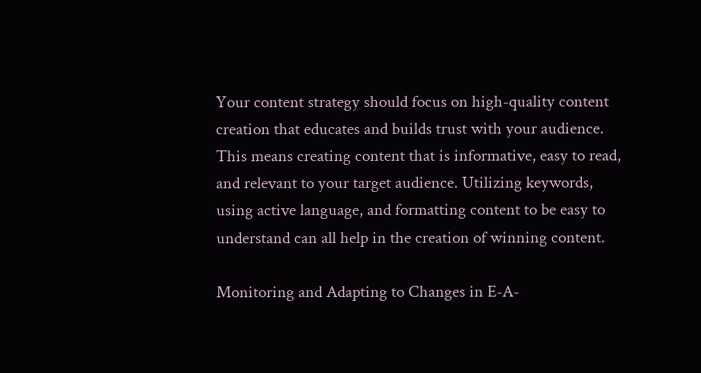Your content strategy should focus on high-quality content creation that educates and builds trust with your audience. This means creating content that is informative, easy to read, and relevant to your target audience. Utilizing keywords, using active language, and formatting content to be easy to understand can all help in the creation of winning content.

Monitoring and Adapting to Changes in E-A-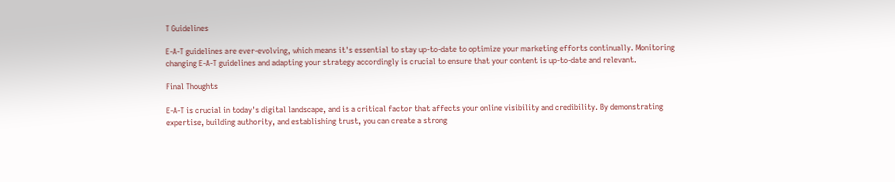T Guidelines

E-A-T guidelines are ever-evolving, which means it's essential to stay up-to-date to optimize your marketing efforts continually. Monitoring changing E-A-T guidelines and adapting your strategy accordingly is crucial to ensure that your content is up-to-date and relevant.

Final Thoughts

E-A-T is crucial in today's digital landscape, and is a critical factor that affects your online visibility and credibility. By demonstrating expertise, building authority, and establishing trust, you can create a strong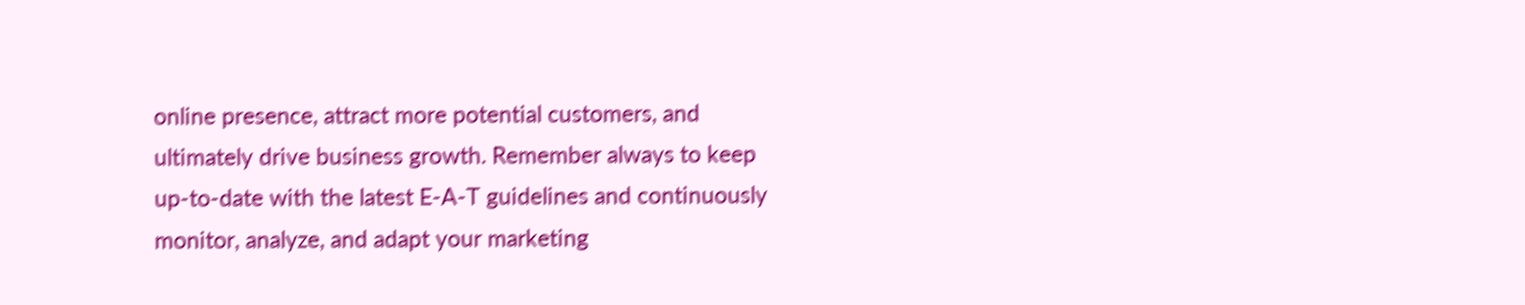online presence, attract more potential customers, and ultimately drive business growth. Remember always to keep up-to-date with the latest E-A-T guidelines and continuously monitor, analyze, and adapt your marketing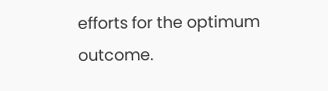efforts for the optimum outcome.